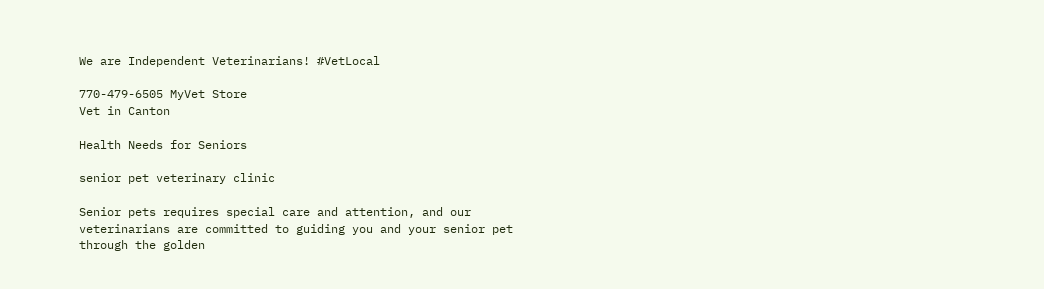We are Independent Veterinarians! #VetLocal

770-479-6505 MyVet Store
Vet in Canton

Health Needs for Seniors

senior pet veterinary clinic

Senior pets requires special care and attention, and our veterinarians are committed to guiding you and your senior pet through the golden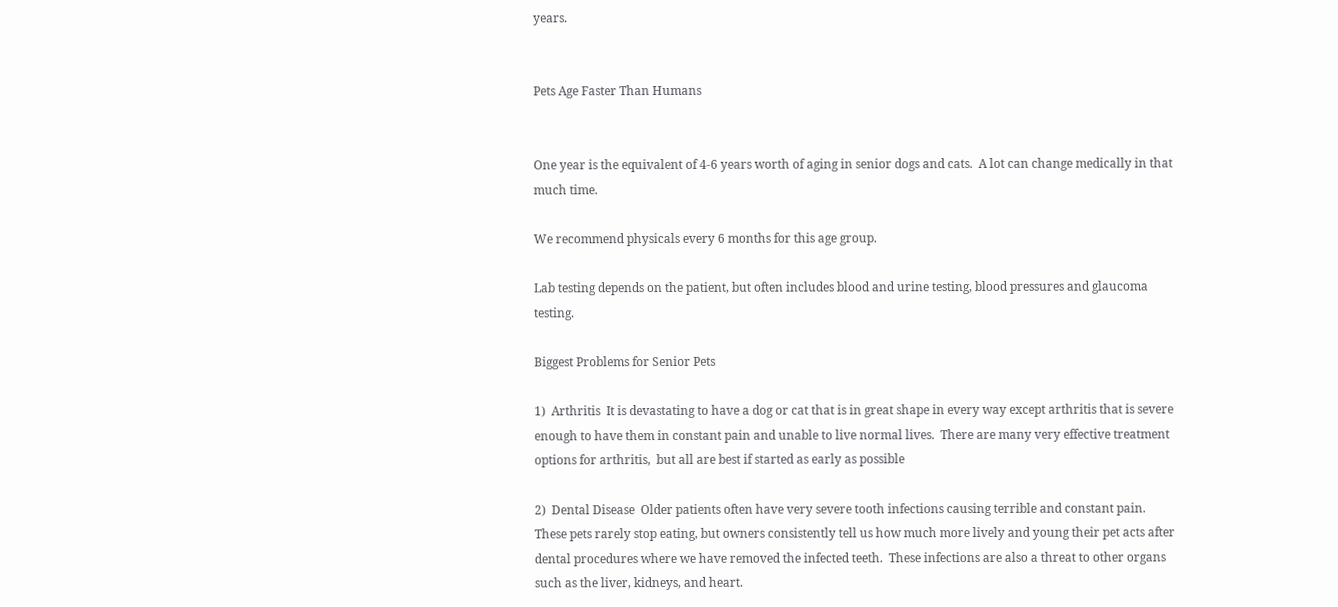years.


Pets Age Faster Than Humans


One year is the equivalent of 4-6 years worth of aging in senior dogs and cats.  A lot can change medically in that much time.

We recommend physicals every 6 months for this age group.

Lab testing depends on the patient, but often includes blood and urine testing, blood pressures and glaucoma testing.

Biggest Problems for Senior Pets

1)  Arthritis  It is devastating to have a dog or cat that is in great shape in every way except arthritis that is severe enough to have them in constant pain and unable to live normal lives.  There are many very effective treatment options for arthritis,  but all are best if started as early as possible

2)  Dental Disease  Older patients often have very severe tooth infections causing terrible and constant pain.  These pets rarely stop eating, but owners consistently tell us how much more lively and young their pet acts after dental procedures where we have removed the infected teeth.  These infections are also a threat to other organs such as the liver, kidneys, and heart.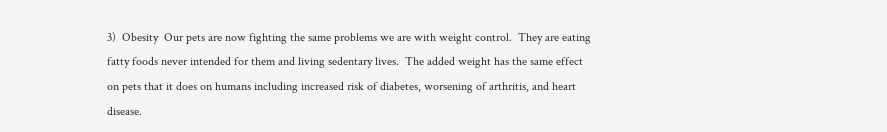3)  Obesity  Our pets are now fighting the same problems we are with weight control.  They are eating fatty foods never intended for them and living sedentary lives.  The added weight has the same effect on pets that it does on humans including increased risk of diabetes, worsening of arthritis, and heart disease.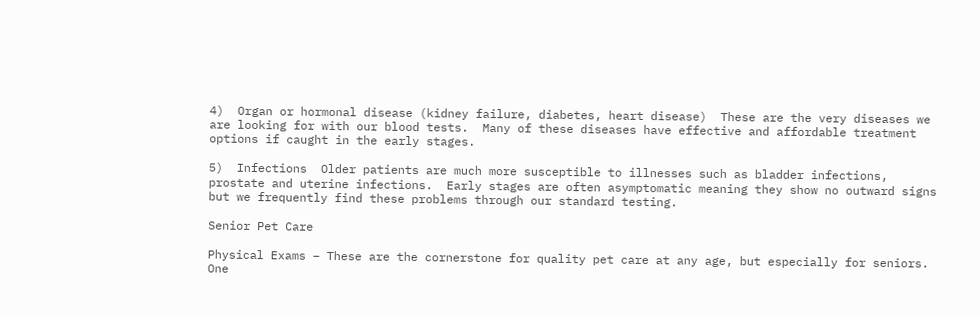4)  Organ or hormonal disease (kidney failure, diabetes, heart disease)  These are the very diseases we are looking for with our blood tests.  Many of these diseases have effective and affordable treatment options if caught in the early stages.

5)  Infections  Older patients are much more susceptible to illnesses such as bladder infections, prostate and uterine infections.  Early stages are often asymptomatic meaning they show no outward signs but we frequently find these problems through our standard testing.

Senior Pet Care

Physical Exams – These are the cornerstone for quality pet care at any age, but especially for seniors.  One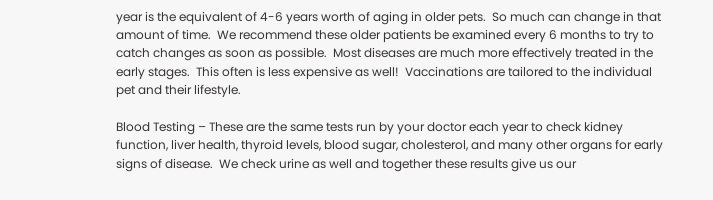year is the equivalent of 4-6 years worth of aging in older pets.  So much can change in that amount of time.  We recommend these older patients be examined every 6 months to try to catch changes as soon as possible.  Most diseases are much more effectively treated in the early stages.  This often is less expensive as well!  Vaccinations are tailored to the individual pet and their lifestyle.

Blood Testing – These are the same tests run by your doctor each year to check kidney function, liver health, thyroid levels, blood sugar, cholesterol, and many other organs for early signs of disease.  We check urine as well and together these results give us our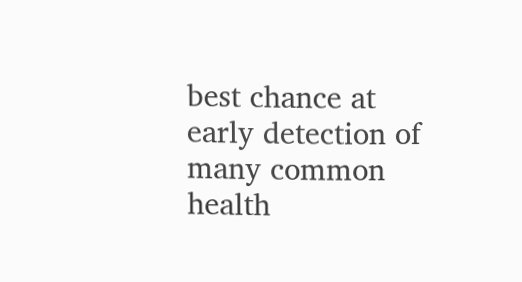best chance at early detection of many common health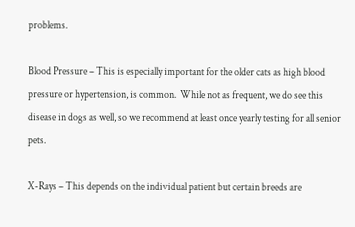problems.

Blood Pressure – This is especially important for the older cats as high blood pressure or hypertension, is common.  While not as frequent, we do see this disease in dogs as well, so we recommend at least once yearly testing for all senior pets.

X-Rays – This depends on the individual patient but certain breeds are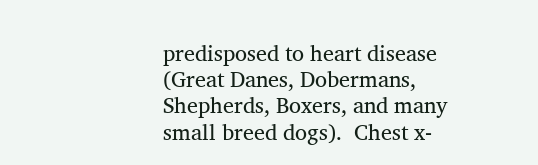predisposed to heart disease (Great Danes, Dobermans, Shepherds, Boxers, and many small breed dogs).  Chest x-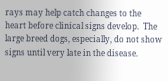rays may help catch changes to the heart before clinical signs develop.  The large breed dogs, especially, do not show signs until very late in the disease.